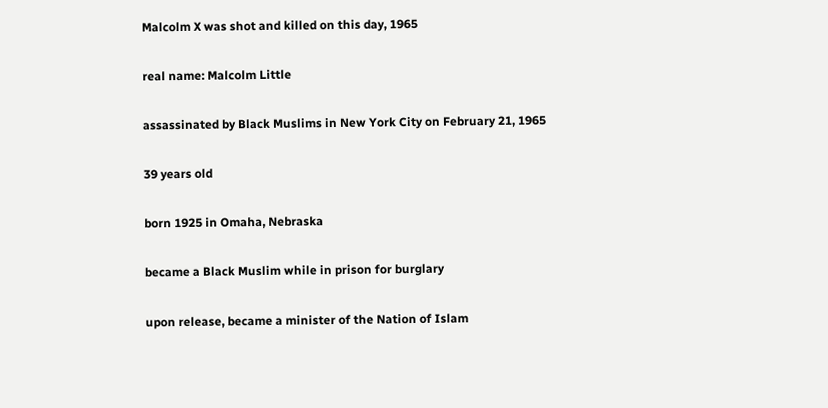Malcolm X was shot and killed on this day, 1965

real name: Malcolm Little

assassinated by Black Muslims in New York City on February 21, 1965

39 years old

born 1925 in Omaha, Nebraska

became a Black Muslim while in prison for burglary

upon release, became a minister of the Nation of Islam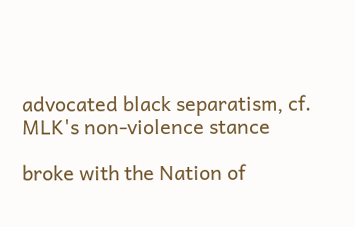advocated black separatism, cf. MLK's non-violence stance

broke with the Nation of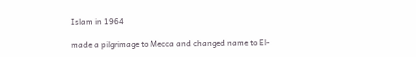Islam in 1964

made a pilgrimage to Mecca and changed name to El-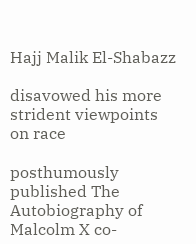Hajj Malik El-Shabazz

disavowed his more strident viewpoints on race

posthumously published The Autobiography of Malcolm X co-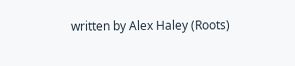written by Alex Haley (Roots)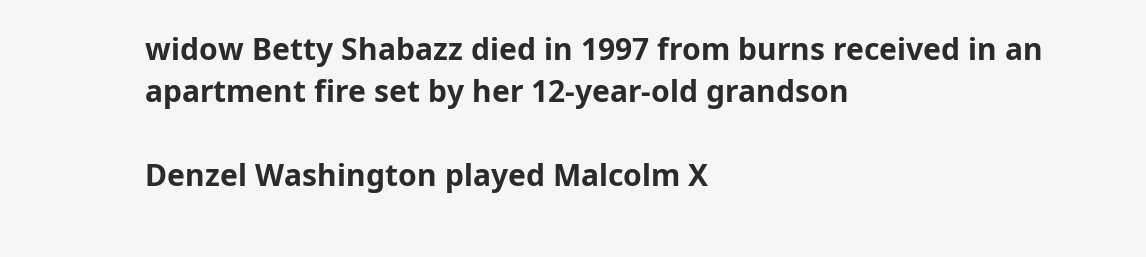widow Betty Shabazz died in 1997 from burns received in an apartment fire set by her 12-year-old grandson

Denzel Washington played Malcolm X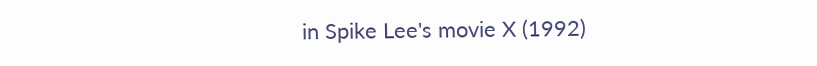in Spike Lee's movie X (1992)